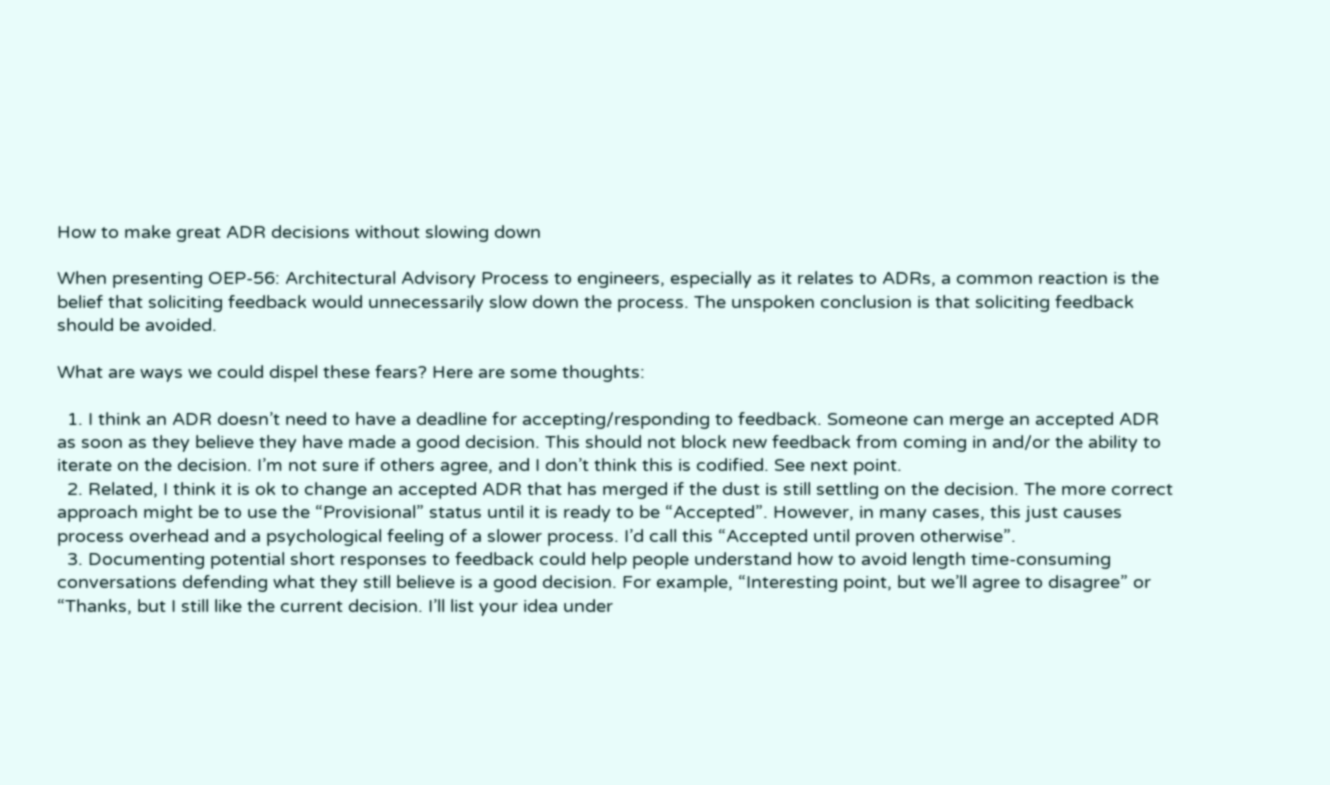How to make great ADR decisions without slowing down

When presenting OEP-56: Architectural Advisory Process to engineers, especially as it relates to ADRs, a common reaction is the belief that soliciting feedback would unnecessarily slow down the process. The unspoken conclusion is that soliciting feedback should be avoided.

What are ways we could dispel these fears? Here are some thoughts:

  1. I think an ADR doesn’t need to have a deadline for accepting/responding to feedback. Someone can merge an accepted ADR as soon as they believe they have made a good decision. This should not block new feedback from coming in and/or the ability to iterate on the decision. I’m not sure if others agree, and I don’t think this is codified. See next point.
  2. Related, I think it is ok to change an accepted ADR that has merged if the dust is still settling on the decision. The more correct approach might be to use the “Provisional” status until it is ready to be “Accepted”. However, in many cases, this just causes process overhead and a psychological feeling of a slower process. I’d call this “Accepted until proven otherwise”.
  3. Documenting potential short responses to feedback could help people understand how to avoid length time-consuming conversations defending what they still believe is a good decision. For example, “Interesting point, but we’ll agree to disagree” or “Thanks, but I still like the current decision. I’ll list your idea under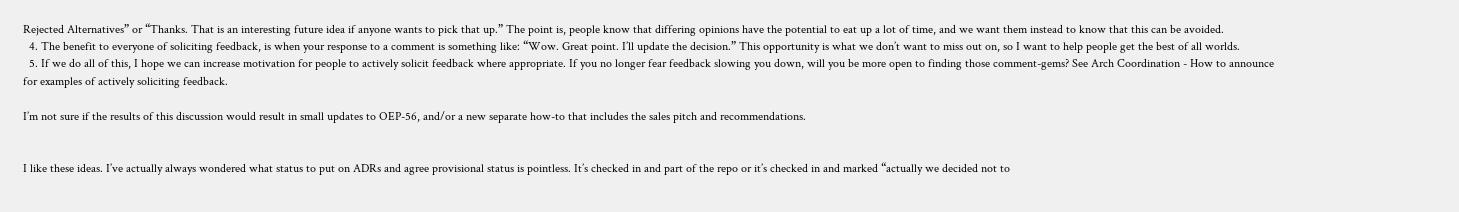Rejected Alternatives” or “Thanks. That is an interesting future idea if anyone wants to pick that up.” The point is, people know that differing opinions have the potential to eat up a lot of time, and we want them instead to know that this can be avoided.
  4. The benefit to everyone of soliciting feedback, is when your response to a comment is something like: “Wow. Great point. I’ll update the decision.” This opportunity is what we don’t want to miss out on, so I want to help people get the best of all worlds.
  5. If we do all of this, I hope we can increase motivation for people to actively solicit feedback where appropriate. If you no longer fear feedback slowing you down, will you be more open to finding those comment-gems? See Arch Coordination - How to announce for examples of actively soliciting feedback.

I’m not sure if the results of this discussion would result in small updates to OEP-56, and/or a new separate how-to that includes the sales pitch and recommendations.


I like these ideas. I’ve actually always wondered what status to put on ADRs and agree provisional status is pointless. It’s checked in and part of the repo or it’s checked in and marked “actually we decided not to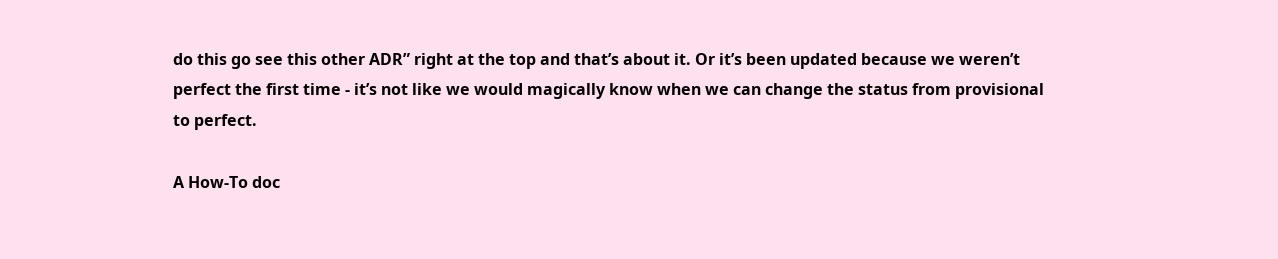do this go see this other ADR” right at the top and that’s about it. Or it’s been updated because we weren’t perfect the first time - it’s not like we would magically know when we can change the status from provisional to perfect.

A How-To doc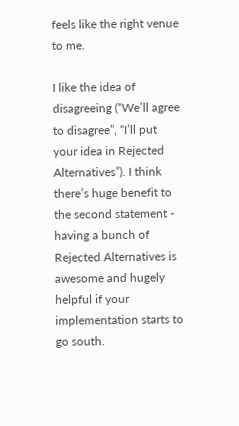feels like the right venue to me.

I like the idea of disagreeing (“We’ll agree to disagree”, “I’ll put your idea in Rejected Alternatives”). I think there’s huge benefit to the second statement - having a bunch of Rejected Alternatives is awesome and hugely helpful if your implementation starts to go south.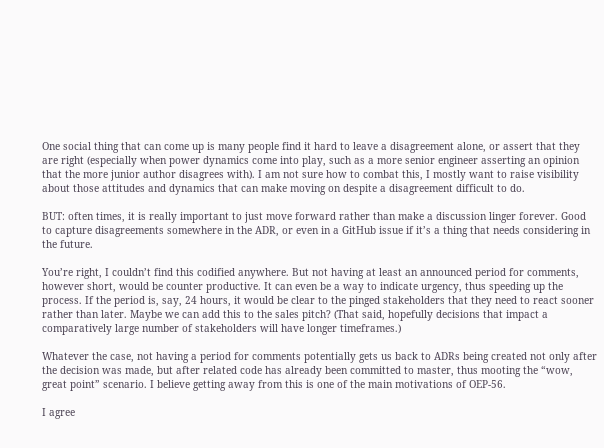One social thing that can come up is many people find it hard to leave a disagreement alone, or assert that they are right (especially when power dynamics come into play, such as a more senior engineer asserting an opinion that the more junior author disagrees with). I am not sure how to combat this, I mostly want to raise visibility about those attitudes and dynamics that can make moving on despite a disagreement difficult to do.

BUT: often times, it is really important to just move forward rather than make a discussion linger forever. Good to capture disagreements somewhere in the ADR, or even in a GitHub issue if it’s a thing that needs considering in the future.

You’re right, I couldn’t find this codified anywhere. But not having at least an announced period for comments, however short, would be counter productive. It can even be a way to indicate urgency, thus speeding up the process. If the period is, say, 24 hours, it would be clear to the pinged stakeholders that they need to react sooner rather than later. Maybe we can add this to the sales pitch? (That said, hopefully decisions that impact a comparatively large number of stakeholders will have longer timeframes.)

Whatever the case, not having a period for comments potentially gets us back to ADRs being created not only after the decision was made, but after related code has already been committed to master, thus mooting the “wow, great point” scenario. I believe getting away from this is one of the main motivations of OEP-56.

I agree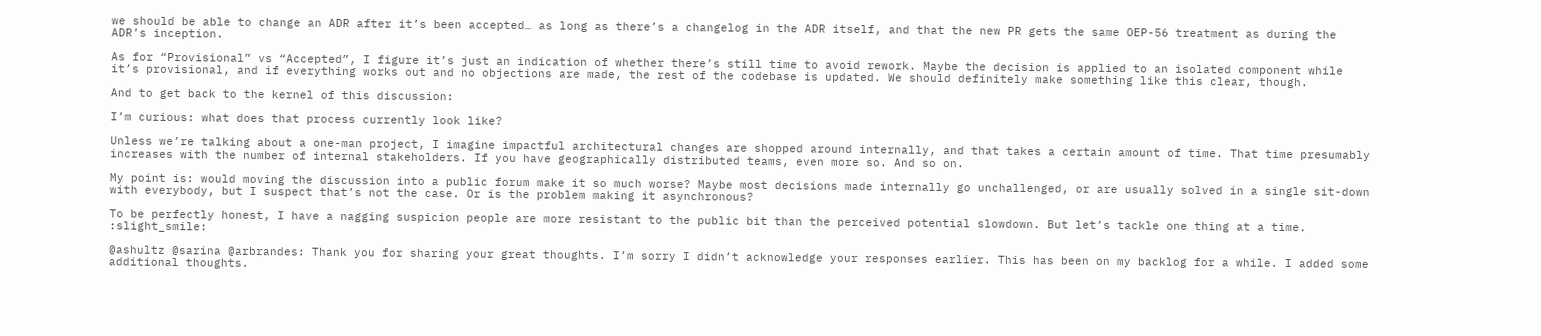we should be able to change an ADR after it’s been accepted… as long as there’s a changelog in the ADR itself, and that the new PR gets the same OEP-56 treatment as during the ADR’s inception.

As for “Provisional” vs “Accepted”, I figure it’s just an indication of whether there’s still time to avoid rework. Maybe the decision is applied to an isolated component while it’s provisional, and if everything works out and no objections are made, the rest of the codebase is updated. We should definitely make something like this clear, though.

And to get back to the kernel of this discussion:

I’m curious: what does that process currently look like?

Unless we’re talking about a one-man project, I imagine impactful architectural changes are shopped around internally, and that takes a certain amount of time. That time presumably increases with the number of internal stakeholders. If you have geographically distributed teams, even more so. And so on.

My point is: would moving the discussion into a public forum make it so much worse? Maybe most decisions made internally go unchallenged, or are usually solved in a single sit-down with everybody, but I suspect that’s not the case. Or is the problem making it asynchronous?

To be perfectly honest, I have a nagging suspicion people are more resistant to the public bit than the perceived potential slowdown. But let’s tackle one thing at a time. :slight_smile:

@ashultz @sarina @arbrandes: Thank you for sharing your great thoughts. I’m sorry I didn’t acknowledge your responses earlier. This has been on my backlog for a while. I added some additional thoughts.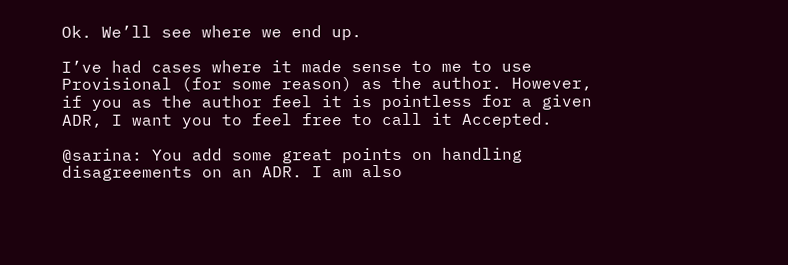Ok. We’ll see where we end up.

I’ve had cases where it made sense to me to use Provisional (for some reason) as the author. However, if you as the author feel it is pointless for a given ADR, I want you to feel free to call it Accepted.

@sarina: You add some great points on handling disagreements on an ADR. I am also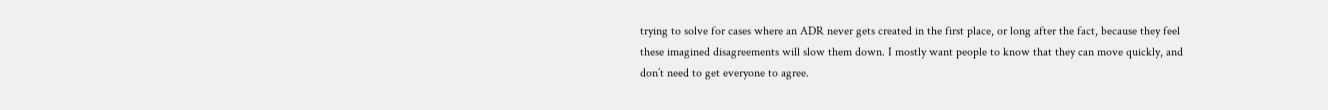trying to solve for cases where an ADR never gets created in the first place, or long after the fact, because they feel these imagined disagreements will slow them down. I mostly want people to know that they can move quickly, and don’t need to get everyone to agree.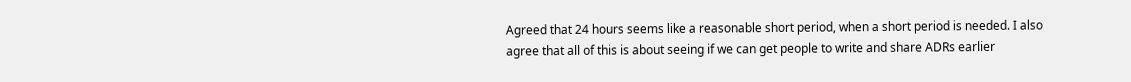Agreed that 24 hours seems like a reasonable short period, when a short period is needed. I also agree that all of this is about seeing if we can get people to write and share ADRs earlier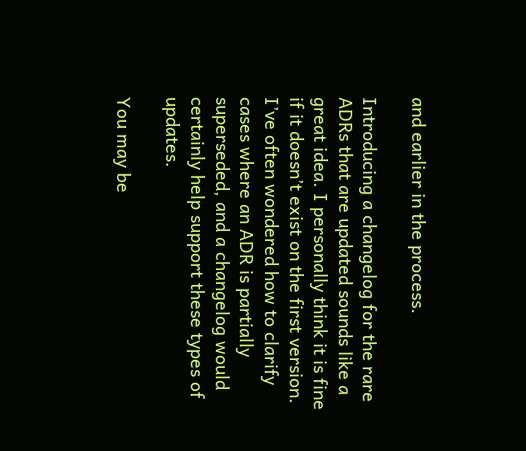and earlier in the process.

Introducing a changelog for the rare ADRs that are updated sounds like a great idea. I personally think it is fine if it doesn’t exist on the first version. I’ve often wondered how to clarify cases where an ADR is partially superseded, and a changelog would certainly help support these types of updates.

You may be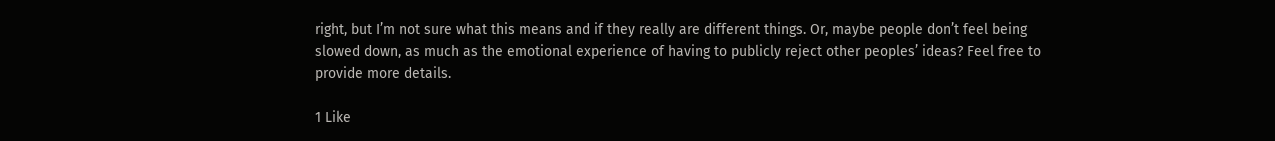right, but I’m not sure what this means and if they really are different things. Or, maybe people don’t feel being slowed down, as much as the emotional experience of having to publicly reject other peoples’ ideas? Feel free to provide more details.

1 Like